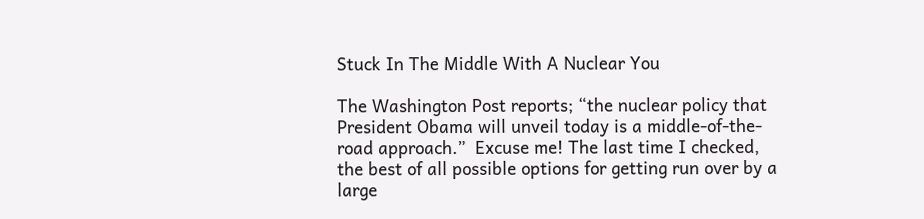Stuck In The Middle With A Nuclear You

The Washington Post reports; “the nuclear policy that President Obama will unveil today is a middle-of-the-road approach.”  Excuse me! The last time I checked, the best of all possible options for getting run over by a large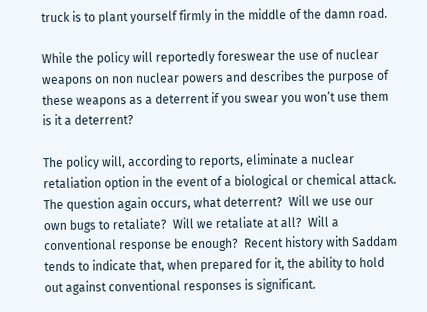truck is to plant yourself firmly in the middle of the damn road.

While the policy will reportedly foreswear the use of nuclear weapons on non nuclear powers and describes the purpose of these weapons as a deterrent if you swear you won’t use them is it a deterrent?

The policy will, according to reports, eliminate a nuclear retaliation option in the event of a biological or chemical attack.  The question again occurs, what deterrent?  Will we use our own bugs to retaliate?  Will we retaliate at all?  Will a conventional response be enough?  Recent history with Saddam tends to indicate that, when prepared for it, the ability to hold out against conventional responses is significant.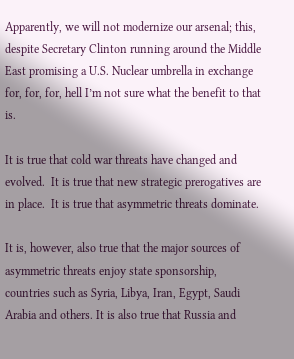Apparently, we will not modernize our arsenal; this, despite Secretary Clinton running around the Middle East promising a U.S. Nuclear umbrella in exchange for, for, for, hell I’m not sure what the benefit to that is.

It is true that cold war threats have changed and evolved.  It is true that new strategic prerogatives are in place.  It is true that asymmetric threats dominate.

It is, however, also true that the major sources of asymmetric threats enjoy state sponsorship, countries such as Syria, Libya, Iran, Egypt, Saudi Arabia and others. It is also true that Russia and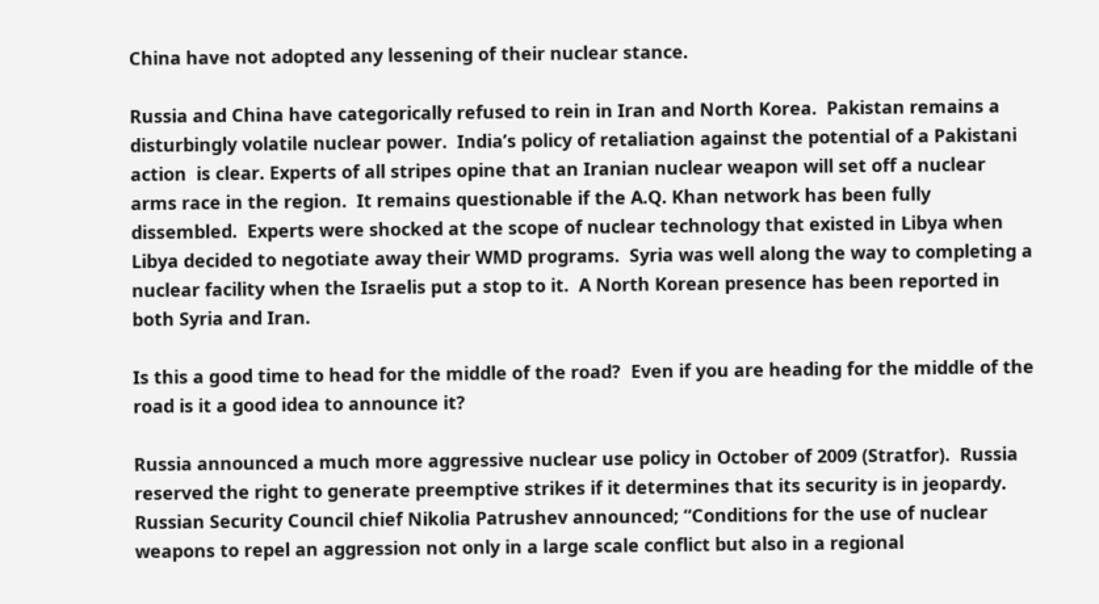China have not adopted any lessening of their nuclear stance.

Russia and China have categorically refused to rein in Iran and North Korea.  Pakistan remains a disturbingly volatile nuclear power.  India’s policy of retaliation against the potential of a Pakistani action  is clear. Experts of all stripes opine that an Iranian nuclear weapon will set off a nuclear arms race in the region.  It remains questionable if the A.Q. Khan network has been fully dissembled.  Experts were shocked at the scope of nuclear technology that existed in Libya when Libya decided to negotiate away their WMD programs.  Syria was well along the way to completing a nuclear facility when the Israelis put a stop to it.  A North Korean presence has been reported in both Syria and Iran.

Is this a good time to head for the middle of the road?  Even if you are heading for the middle of the road is it a good idea to announce it?

Russia announced a much more aggressive nuclear use policy in October of 2009 (Stratfor).  Russia reserved the right to generate preemptive strikes if it determines that its security is in jeopardy.   Russian Security Council chief Nikolia Patrushev announced; “Conditions for the use of nuclear weapons to repel an aggression not only in a large scale conflict but also in a regional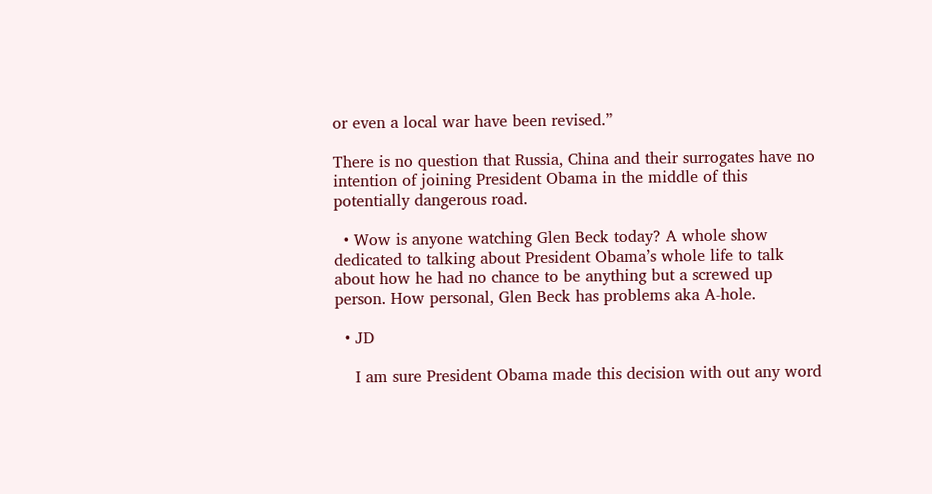or even a local war have been revised.”

There is no question that Russia, China and their surrogates have no intention of joining President Obama in the middle of this potentially dangerous road.

  • Wow is anyone watching Glen Beck today? A whole show dedicated to talking about President Obama’s whole life to talk about how he had no chance to be anything but a screwed up person. How personal, Glen Beck has problems aka A-hole.

  • JD

    I am sure President Obama made this decision with out any word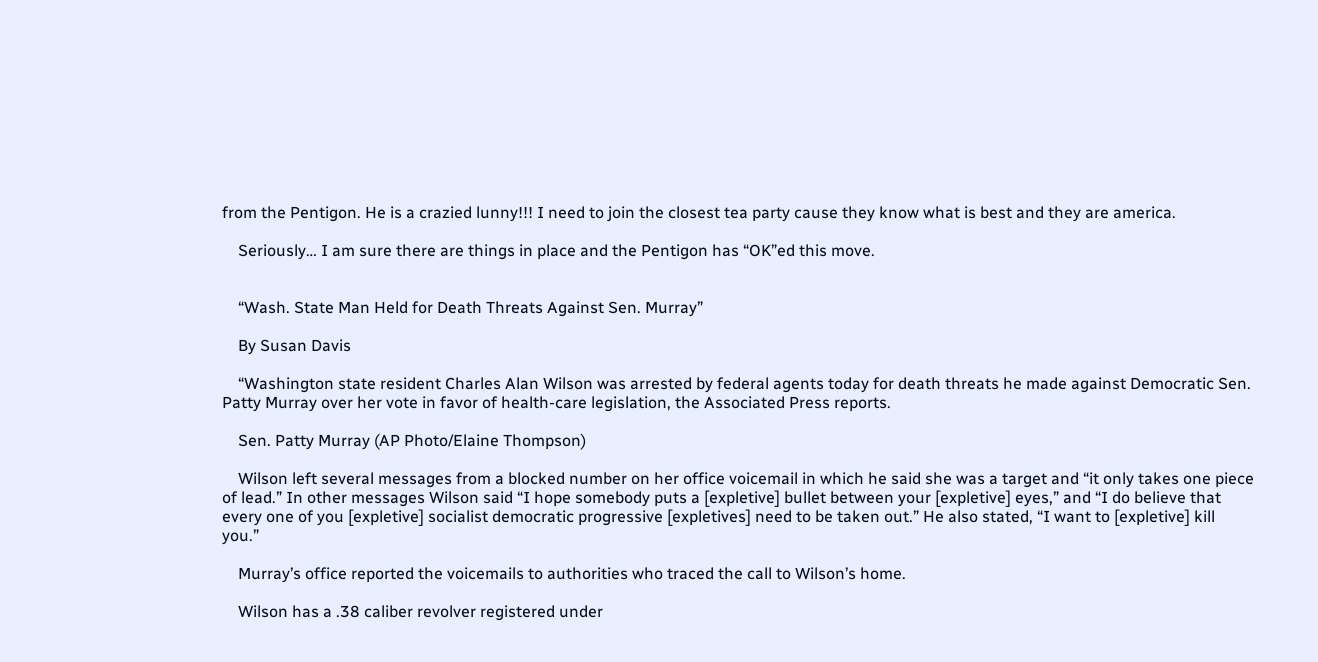from the Pentigon. He is a crazied lunny!!! I need to join the closest tea party cause they know what is best and they are america.

    Seriously… I am sure there are things in place and the Pentigon has “OK”ed this move.


    “Wash. State Man Held for Death Threats Against Sen. Murray”

    By Susan Davis

    “Washington state resident Charles Alan Wilson was arrested by federal agents today for death threats he made against Democratic Sen. Patty Murray over her vote in favor of health-care legislation, the Associated Press reports.

    Sen. Patty Murray (AP Photo/Elaine Thompson)

    Wilson left several messages from a blocked number on her office voicemail in which he said she was a target and “it only takes one piece of lead.” In other messages Wilson said “I hope somebody puts a [expletive] bullet between your [expletive] eyes,” and “I do believe that every one of you [expletive] socialist democratic progressive [expletives] need to be taken out.” He also stated, “I want to [expletive] kill you.”

    Murray’s office reported the voicemails to authorities who traced the call to Wilson’s home.

    Wilson has a .38 caliber revolver registered under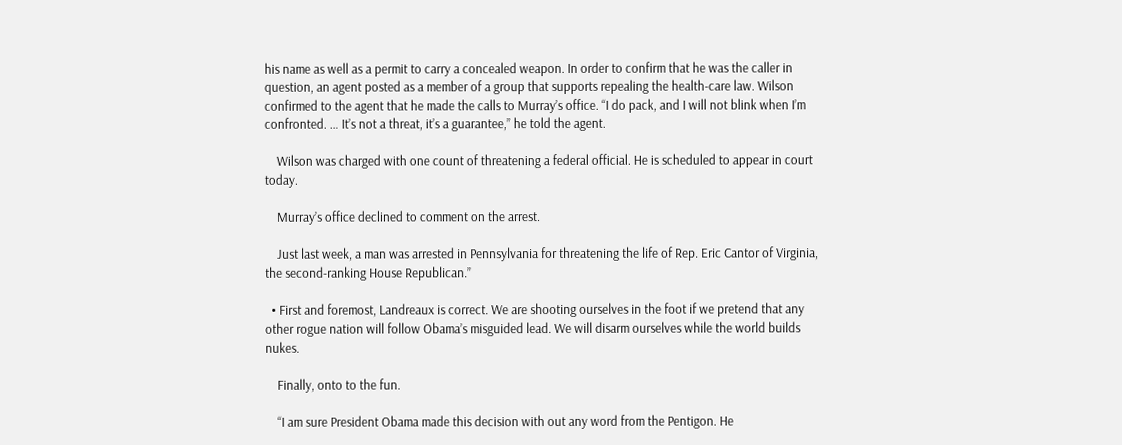his name as well as a permit to carry a concealed weapon. In order to confirm that he was the caller in question, an agent posted as a member of a group that supports repealing the health-care law. Wilson confirmed to the agent that he made the calls to Murray’s office. “I do pack, and I will not blink when I’m confronted. … It’s not a threat, it’s a guarantee,” he told the agent.

    Wilson was charged with one count of threatening a federal official. He is scheduled to appear in court today.

    Murray’s office declined to comment on the arrest.

    Just last week, a man was arrested in Pennsylvania for threatening the life of Rep. Eric Cantor of Virginia, the second-ranking House Republican.”

  • First and foremost, Landreaux is correct. We are shooting ourselves in the foot if we pretend that any other rogue nation will follow Obama’s misguided lead. We will disarm ourselves while the world builds nukes.

    Finally, onto to the fun.

    “I am sure President Obama made this decision with out any word from the Pentigon. He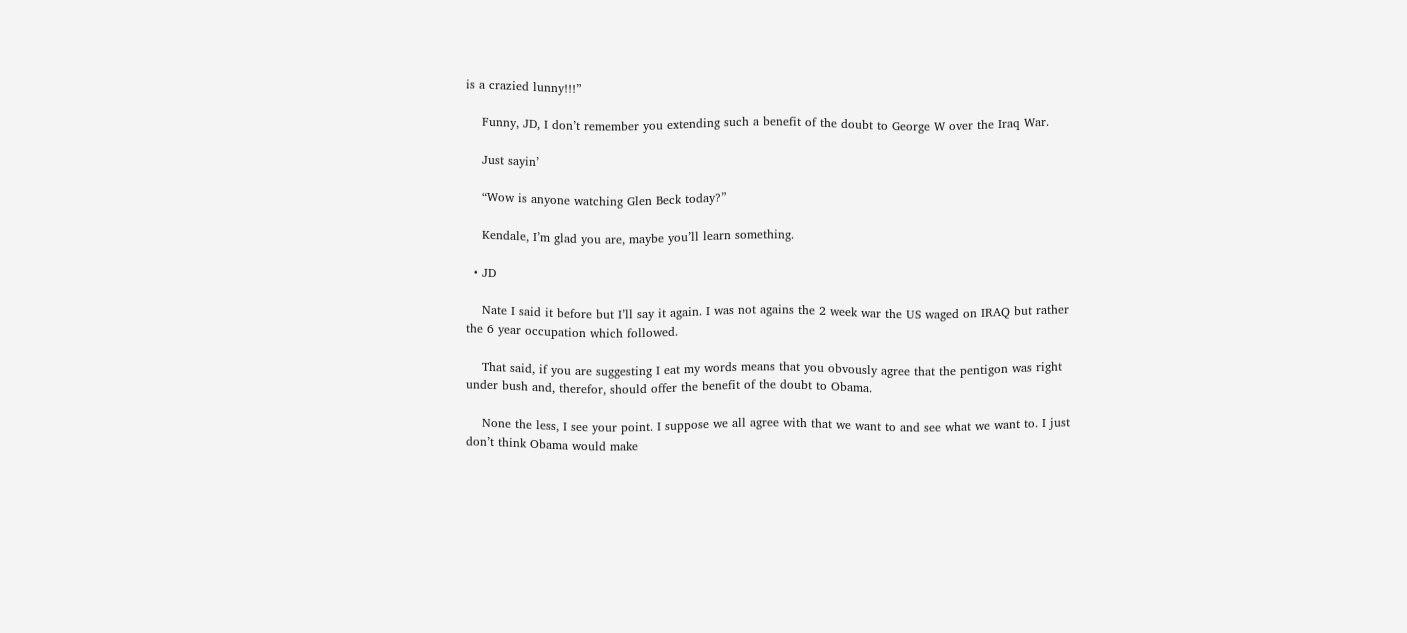is a crazied lunny!!!”

    Funny, JD, I don’t remember you extending such a benefit of the doubt to George W over the Iraq War.

    Just sayin’

    “Wow is anyone watching Glen Beck today?”

    Kendale, I’m glad you are, maybe you’ll learn something.

  • JD

    Nate I said it before but I’ll say it again. I was not agains the 2 week war the US waged on IRAQ but rather the 6 year occupation which followed.

    That said, if you are suggesting I eat my words means that you obvously agree that the pentigon was right under bush and, therefor, should offer the benefit of the doubt to Obama.

    None the less, I see your point. I suppose we all agree with that we want to and see what we want to. I just don’t think Obama would make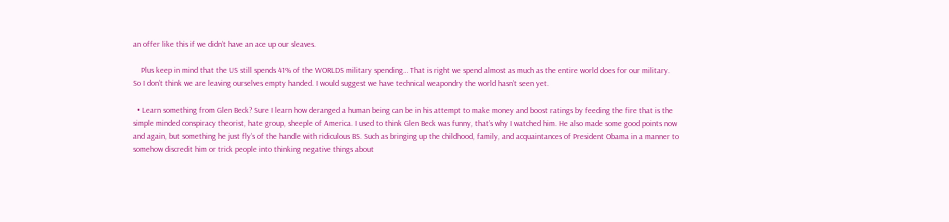an offer like this if we didn’t have an ace up our sleaves.

    Plus keep in mind that the US still spends 41% of the WORLDS military spending… That is right we spend almost as much as the entire world does for our military. So I don’t think we are leaving ourselves empty handed. I would suggest we have technical weapondry the world hasn’t seen yet.

  • Learn something from Glen Beck? Sure I learn how deranged a human being can be in his attempt to make money and boost ratings by feeding the fire that is the simple minded conspiracy theorist, hate group, sheeple of America. I used to think Glen Beck was funny, that’s why I watched him. He also made some good points now and again, but something he just fly’s of the handle with ridiculous BS. Such as bringing up the childhood, family, and acquaintances of President Obama in a manner to somehow discredit him or trick people into thinking negative things about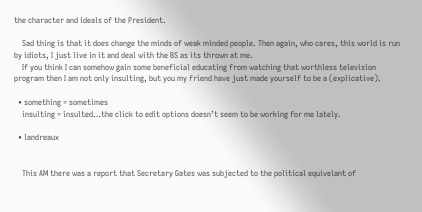the character and ideals of the President.

    Sad thing is that it does change the minds of weak minded people. Then again, who cares, this world is run by idiots, I just live in it and deal with the BS as its thrown at me.
    If you think I can somehow gain some beneficial educating from watching that worthless television program then I am not only insulting, but you my friend have just made yourself to be a (explicative).

  • something = sometimes
    insulting = insulted…the click to edit options doesn’t seem to be working for me lately.

  • landreaux


    This AM there was a report that Secretary Gates was subjected to the political equivelant of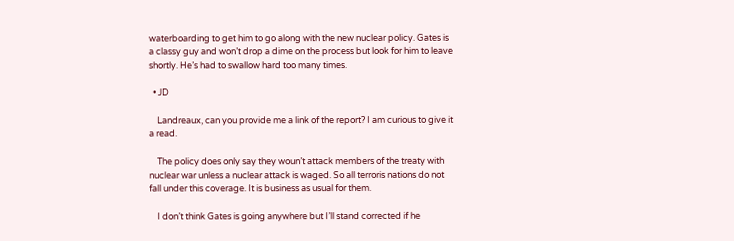waterboarding to get him to go along with the new nuclear policy. Gates is a classy guy and won’t drop a dime on the process but look for him to leave shortly. He’s had to swallow hard too many times.

  • JD

    Landreaux, can you provide me a link of the report? I am curious to give it a read.

    The policy does only say they woun’t attack members of the treaty with nuclear war unless a nuclear attack is waged. So all terroris nations do not fall under this coverage. It is business as usual for them.

    I don’t think Gates is going anywhere but I’ll stand corrected if he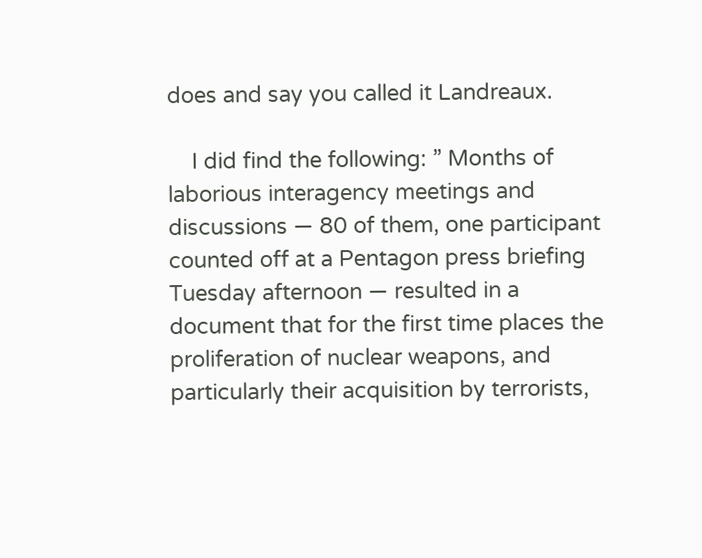does and say you called it Landreaux.

    I did find the following: ” Months of laborious interagency meetings and discussions — 80 of them, one participant counted off at a Pentagon press briefing Tuesday afternoon — resulted in a document that for the first time places the proliferation of nuclear weapons, and particularly their acquisition by terrorists,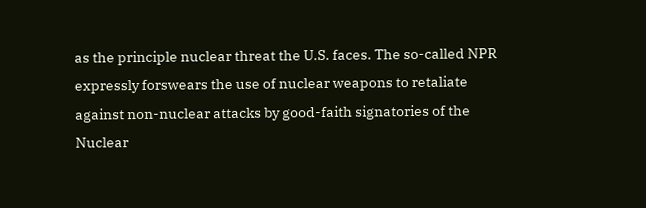as the principle nuclear threat the U.S. faces. The so-called NPR expressly forswears the use of nuclear weapons to retaliate against non-nuclear attacks by good-faith signatories of the Nuclear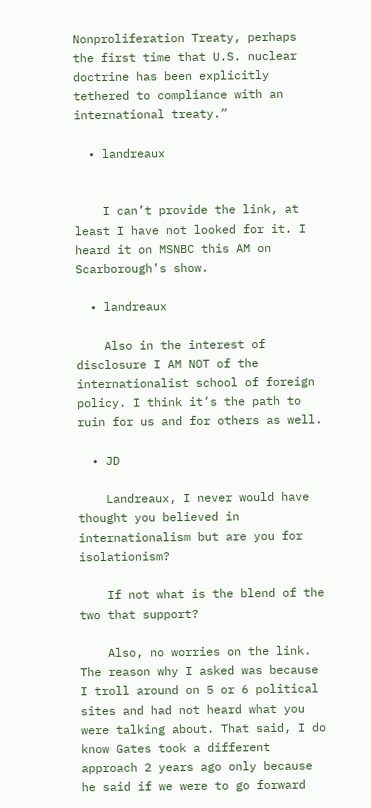Nonproliferation Treaty, perhaps the first time that U.S. nuclear doctrine has been explicitly tethered to compliance with an international treaty.”

  • landreaux


    I can’t provide the link, at least I have not looked for it. I heard it on MSNBC this AM on Scarborough’s show.

  • landreaux

    Also in the interest of disclosure I AM NOT of the internationalist school of foreign policy. I think it’s the path to ruin for us and for others as well.

  • JD

    Landreaux, I never would have thought you believed in internationalism but are you for isolationism?

    If not what is the blend of the two that support?

    Also, no worries on the link. The reason why I asked was because I troll around on 5 or 6 political sites and had not heard what you were talking about. That said, I do know Gates took a different approach 2 years ago only because he said if we were to go forward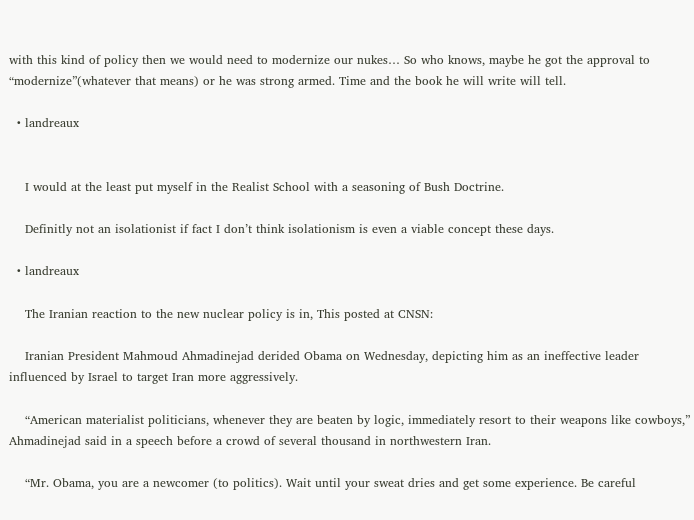with this kind of policy then we would need to modernize our nukes… So who knows, maybe he got the approval to “modernize”(whatever that means) or he was strong armed. Time and the book he will write will tell.

  • landreaux


    I would at the least put myself in the Realist School with a seasoning of Bush Doctrine.

    Definitly not an isolationist if fact I don’t think isolationism is even a viable concept these days.

  • landreaux

    The Iranian reaction to the new nuclear policy is in, This posted at CNSN:

    Iranian President Mahmoud Ahmadinejad derided Obama on Wednesday, depicting him as an ineffective leader influenced by Israel to target Iran more aggressively.

    “American materialist politicians, whenever they are beaten by logic, immediately resort to their weapons like cowboys,” Ahmadinejad said in a speech before a crowd of several thousand in northwestern Iran.

    “Mr. Obama, you are a newcomer (to politics). Wait until your sweat dries and get some experience. Be careful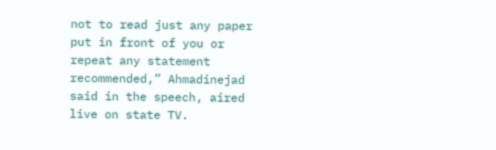not to read just any paper put in front of you or repeat any statement recommended,” Ahmadinejad said in the speech, aired live on state TV.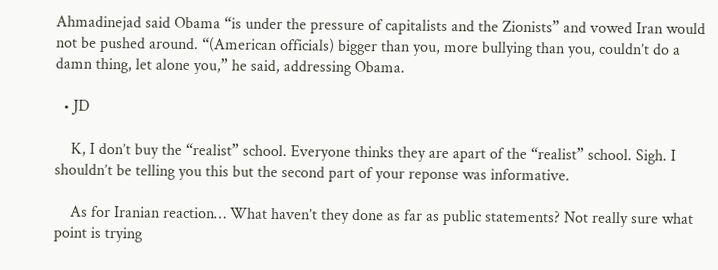Ahmadinejad said Obama “is under the pressure of capitalists and the Zionists” and vowed Iran would not be pushed around. “(American officials) bigger than you, more bullying than you, couldn’t do a damn thing, let alone you,” he said, addressing Obama.

  • JD

    K, I don’t buy the “realist” school. Everyone thinks they are apart of the “realist” school. Sigh. I shouldn’t be telling you this but the second part of your reponse was informative.

    As for Iranian reaction… What haven’t they done as far as public statements? Not really sure what point is trying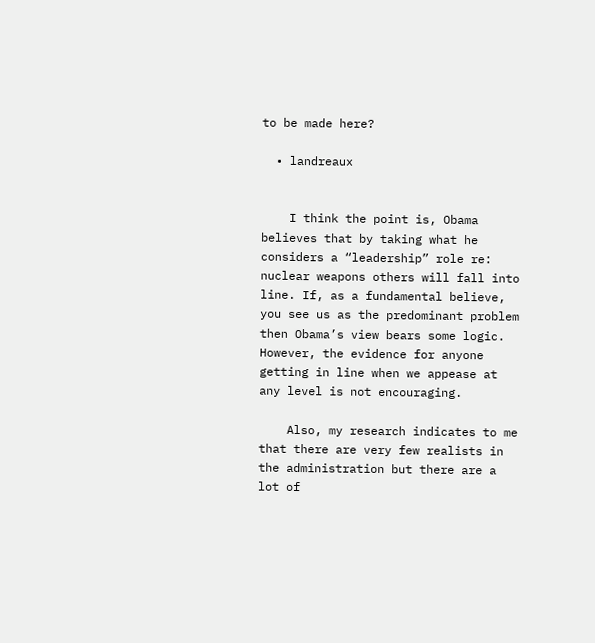to be made here?

  • landreaux


    I think the point is, Obama believes that by taking what he considers a “leadership” role re: nuclear weapons others will fall into line. If, as a fundamental believe, you see us as the predominant problem then Obama’s view bears some logic. However, the evidence for anyone getting in line when we appease at any level is not encouraging.

    Also, my research indicates to me that there are very few realists in the administration but there are a lot of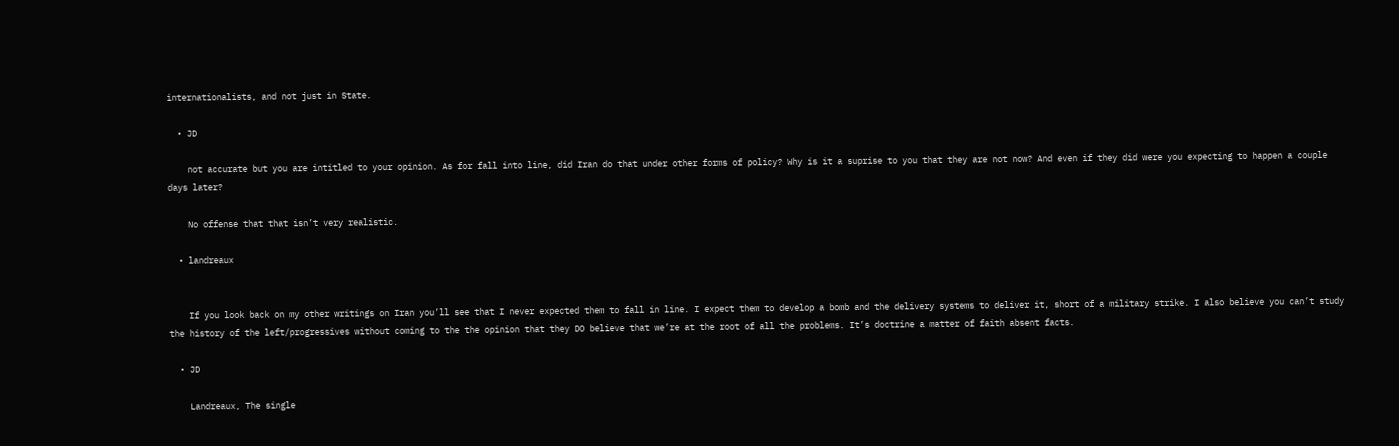internationalists, and not just in State.

  • JD

    not accurate but you are intitled to your opinion. As for fall into line, did Iran do that under other forms of policy? Why is it a suprise to you that they are not now? And even if they did were you expecting to happen a couple days later?

    No offense that that isn’t very realistic.

  • landreaux


    If you look back on my other writings on Iran you’ll see that I never expected them to fall in line. I expect them to develop a bomb and the delivery systems to deliver it, short of a military strike. I also believe you can’t study the history of the left/progressives without coming to the the opinion that they DO believe that we’re at the root of all the problems. It’s doctrine a matter of faith absent facts.

  • JD

    Landreaux, The single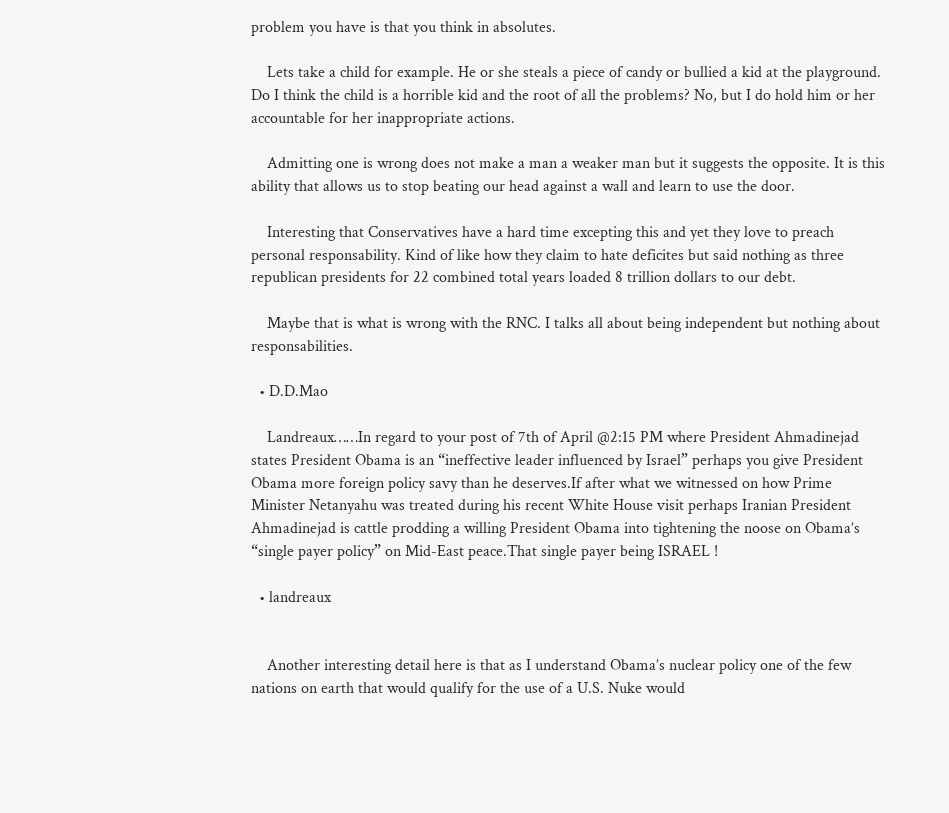problem you have is that you think in absolutes.

    Lets take a child for example. He or she steals a piece of candy or bullied a kid at the playground. Do I think the child is a horrible kid and the root of all the problems? No, but I do hold him or her accountable for her inappropriate actions.

    Admitting one is wrong does not make a man a weaker man but it suggests the opposite. It is this ability that allows us to stop beating our head against a wall and learn to use the door.

    Interesting that Conservatives have a hard time excepting this and yet they love to preach personal responsability. Kind of like how they claim to hate deficites but said nothing as three republican presidents for 22 combined total years loaded 8 trillion dollars to our debt.

    Maybe that is what is wrong with the RNC. I talks all about being independent but nothing about responsabilities.

  • D.D.Mao

    Landreaux……In regard to your post of 7th of April @2:15 PM where President Ahmadinejad states President Obama is an “ineffective leader influenced by Israel” perhaps you give President Obama more foreign policy savy than he deserves.If after what we witnessed on how Prime Minister Netanyahu was treated during his recent White House visit perhaps Iranian President Ahmadinejad is cattle prodding a willing President Obama into tightening the noose on Obama’s “single payer policy” on Mid-East peace.That single payer being ISRAEL !

  • landreaux


    Another interesting detail here is that as I understand Obama’s nuclear policy one of the few nations on earth that would qualify for the use of a U.S. Nuke would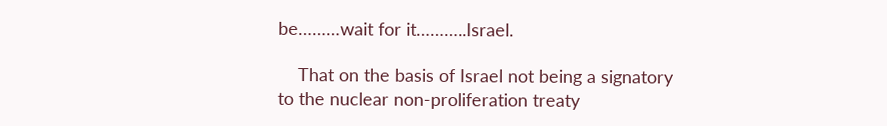be………wait for it………..Israel.

    That on the basis of Israel not being a signatory to the nuclear non-proliferation treaty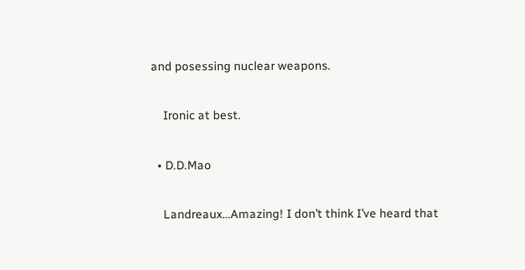and posessing nuclear weapons.

    Ironic at best.

  • D.D.Mao

    Landreaux…Amazing! I don’t think I’ve heard that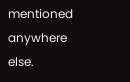mentioned anywhere else.